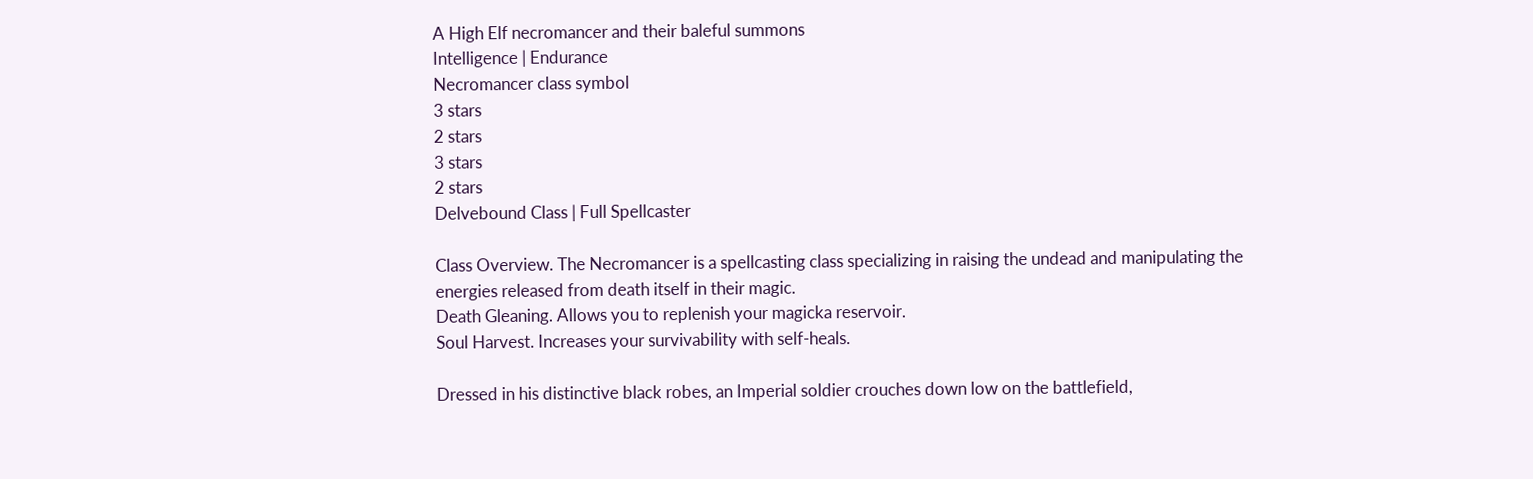A High Elf necromancer and their baleful summons
Intelligence | Endurance
Necromancer class symbol
3 stars
2 stars
3 stars
2 stars
Delvebound Class | Full Spellcaster

Class Overview. The Necromancer is a spellcasting class specializing in raising the undead and manipulating the energies released from death itself in their magic.
Death Gleaning. Allows you to replenish your magicka reservoir.
Soul Harvest. Increases your survivability with self-heals.

Dressed in his distinctive black robes, an Imperial soldier crouches down low on the battlefield,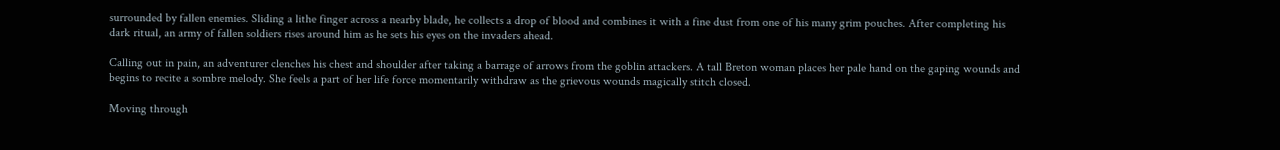surrounded by fallen enemies. Sliding a lithe finger across a nearby blade, he collects a drop of blood and combines it with a fine dust from one of his many grim pouches. After completing his dark ritual, an army of fallen soldiers rises around him as he sets his eyes on the invaders ahead.

Calling out in pain, an adventurer clenches his chest and shoulder after taking a barrage of arrows from the goblin attackers. A tall Breton woman places her pale hand on the gaping wounds and begins to recite a sombre melody. She feels a part of her life force momentarily withdraw as the grievous wounds magically stitch closed.

Moving through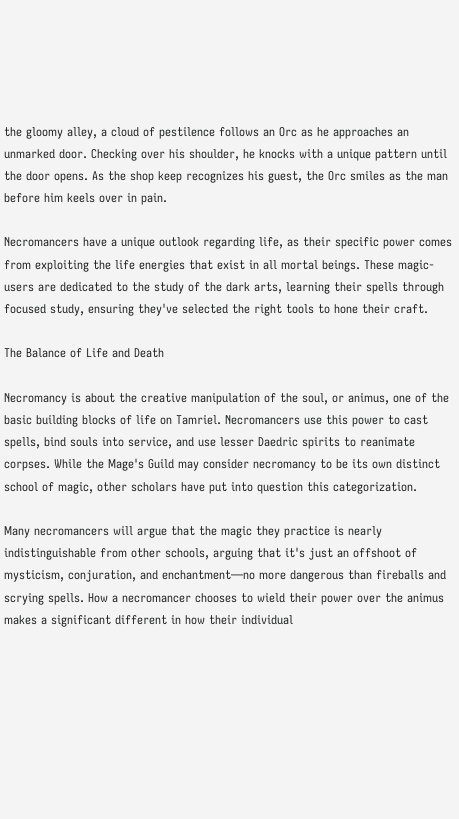the gloomy alley, a cloud of pestilence follows an Orc as he approaches an unmarked door. Checking over his shoulder, he knocks with a unique pattern until the door opens. As the shop keep recognizes his guest, the Orc smiles as the man before him keels over in pain.

Necromancers have a unique outlook regarding life, as their specific power comes from exploiting the life energies that exist in all mortal beings. These magic-users are dedicated to the study of the dark arts, learning their spells through focused study, ensuring they've selected the right tools to hone their craft.

The Balance of Life and Death

Necromancy is about the creative manipulation of the soul, or animus, one of the basic building blocks of life on Tamriel. Necromancers use this power to cast spells, bind souls into service, and use lesser Daedric spirits to reanimate corpses. While the Mage's Guild may consider necromancy to be its own distinct school of magic, other scholars have put into question this categorization.

Many necromancers will argue that the magic they practice is nearly indistinguishable from other schools, arguing that it's just an offshoot of mysticism, conjuration, and enchantment—no more dangerous than fireballs and scrying spells. How a necromancer chooses to wield their power over the animus makes a significant different in how their individual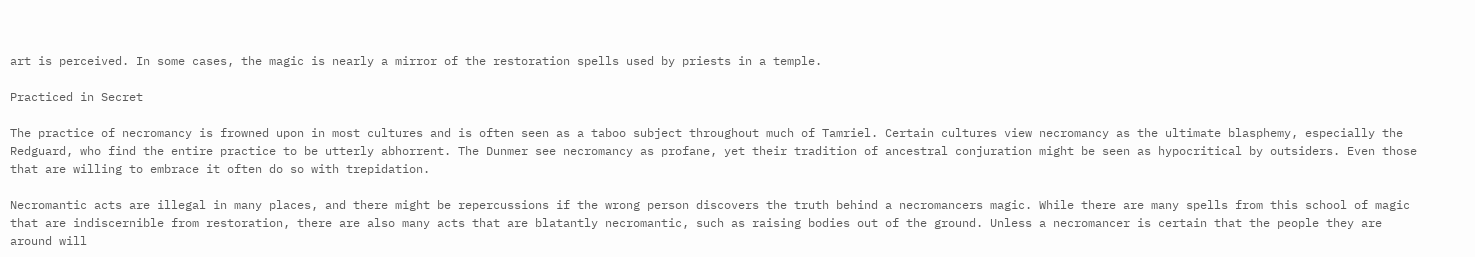art is perceived. In some cases, the magic is nearly a mirror of the restoration spells used by priests in a temple.

Practiced in Secret

The practice of necromancy is frowned upon in most cultures and is often seen as a taboo subject throughout much of Tamriel. Certain cultures view necromancy as the ultimate blasphemy, especially the Redguard, who find the entire practice to be utterly abhorrent. The Dunmer see necromancy as profane, yet their tradition of ancestral conjuration might be seen as hypocritical by outsiders. Even those that are willing to embrace it often do so with trepidation.

Necromantic acts are illegal in many places, and there might be repercussions if the wrong person discovers the truth behind a necromancers magic. While there are many spells from this school of magic that are indiscernible from restoration, there are also many acts that are blatantly necromantic, such as raising bodies out of the ground. Unless a necromancer is certain that the people they are around will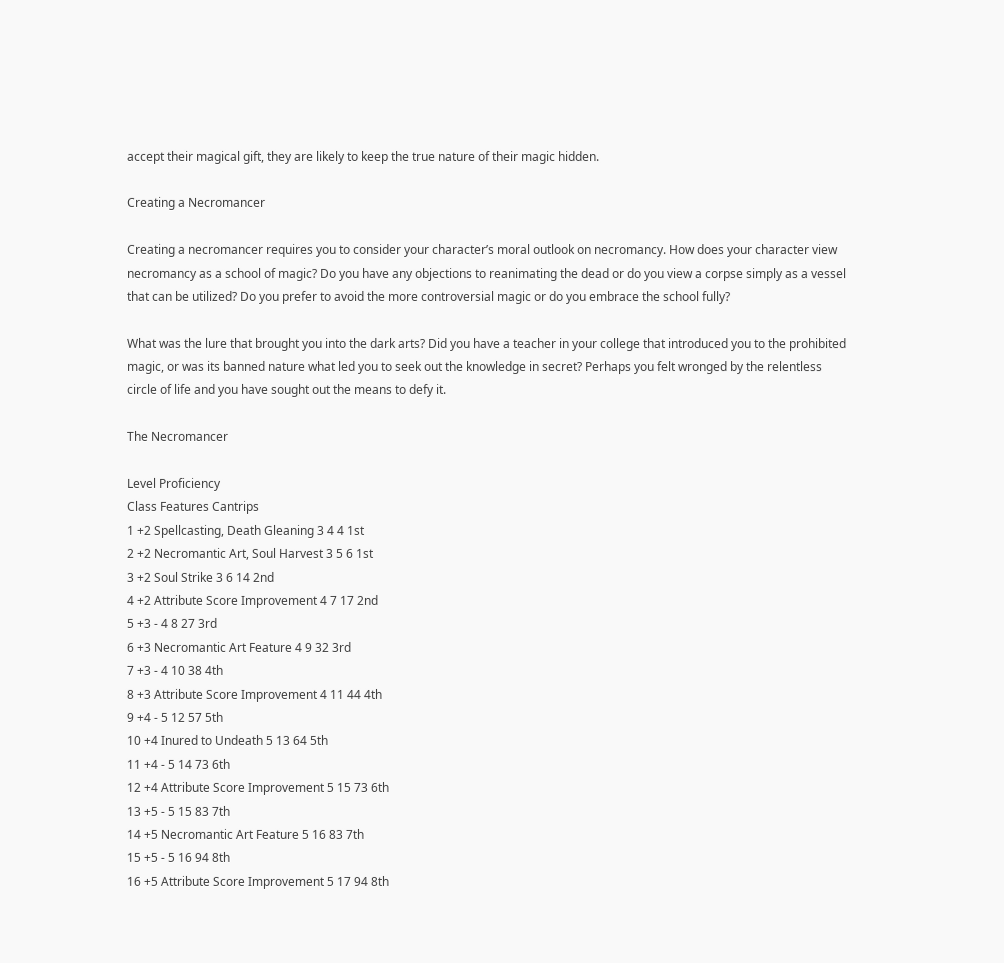accept their magical gift, they are likely to keep the true nature of their magic hidden.

Creating a Necromancer

Creating a necromancer requires you to consider your character’s moral outlook on necromancy. How does your character view necromancy as a school of magic? Do you have any objections to reanimating the dead or do you view a corpse simply as a vessel that can be utilized? Do you prefer to avoid the more controversial magic or do you embrace the school fully?

What was the lure that brought you into the dark arts? Did you have a teacher in your college that introduced you to the prohibited magic, or was its banned nature what led you to seek out the knowledge in secret? Perhaps you felt wronged by the relentless circle of life and you have sought out the means to defy it.

The Necromancer

Level Proficiency
Class Features Cantrips
1 +2 Spellcasting, Death Gleaning 3 4 4 1st
2 +2 Necromantic Art, Soul Harvest 3 5 6 1st
3 +2 Soul Strike 3 6 14 2nd
4 +2 Attribute Score Improvement 4 7 17 2nd
5 +3 - 4 8 27 3rd
6 +3 Necromantic Art Feature 4 9 32 3rd
7 +3 - 4 10 38 4th
8 +3 Attribute Score Improvement 4 11 44 4th
9 +4 - 5 12 57 5th
10 +4 Inured to Undeath 5 13 64 5th
11 +4 - 5 14 73 6th
12 +4 Attribute Score Improvement 5 15 73 6th
13 +5 - 5 15 83 7th
14 +5 Necromantic Art Feature 5 16 83 7th
15 +5 - 5 16 94 8th
16 +5 Attribute Score Improvement 5 17 94 8th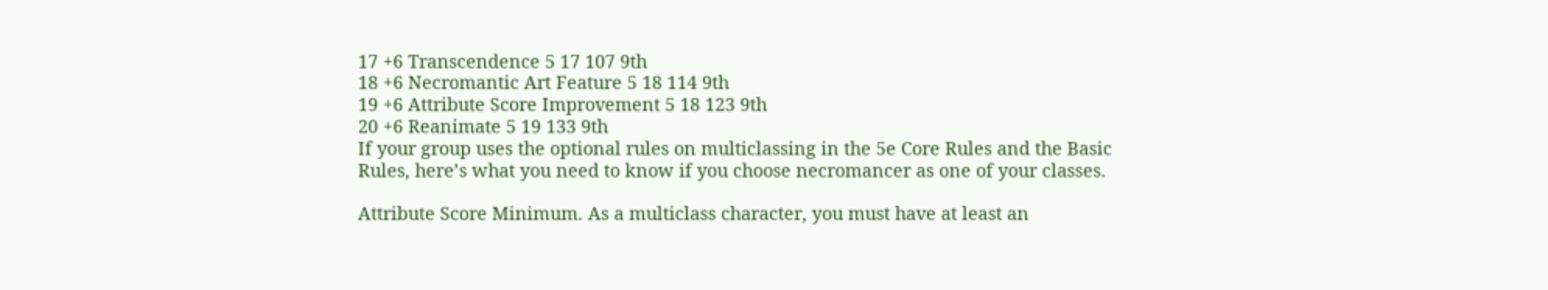17 +6 Transcendence 5 17 107 9th
18 +6 Necromantic Art Feature 5 18 114 9th
19 +6 Attribute Score Improvement 5 18 123 9th
20 +6 Reanimate 5 19 133 9th
If your group uses the optional rules on multiclassing in the 5e Core Rules and the Basic Rules, here’s what you need to know if you choose necromancer as one of your classes.

Attribute Score Minimum. As a multiclass character, you must have at least an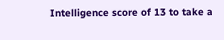Intelligence score of 13 to take a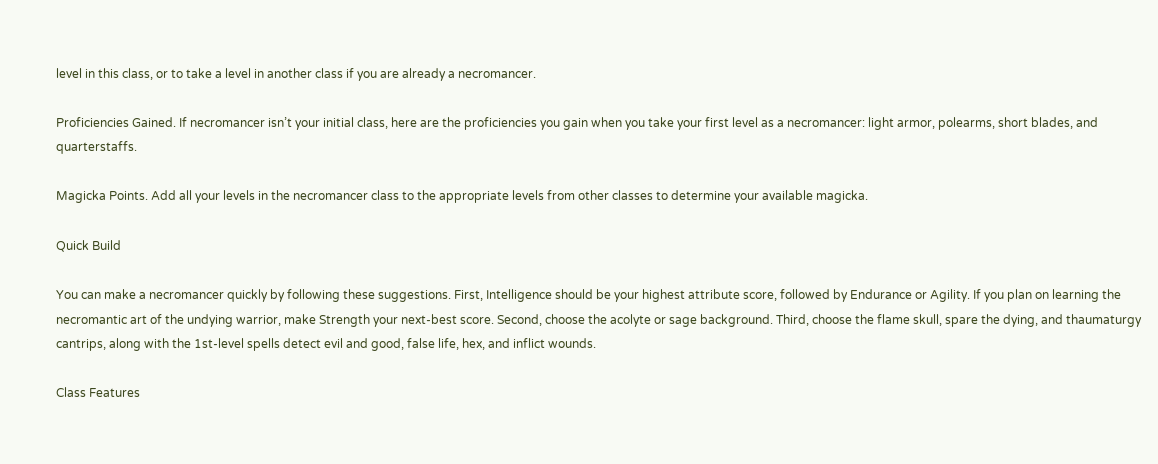level in this class, or to take a level in another class if you are already a necromancer.

Proficiencies Gained. If necromancer isn’t your initial class, here are the proficiencies you gain when you take your first level as a necromancer: light armor, polearms, short blades, and quarterstaffs.

Magicka Points. Add all your levels in the necromancer class to the appropriate levels from other classes to determine your available magicka.

Quick Build

You can make a necromancer quickly by following these suggestions. First, Intelligence should be your highest attribute score, followed by Endurance or Agility. If you plan on learning the necromantic art of the undying warrior, make Strength your next-best score. Second, choose the acolyte or sage background. Third, choose the flame skull, spare the dying, and thaumaturgy cantrips, along with the 1st-level spells detect evil and good, false life, hex, and inflict wounds.

Class Features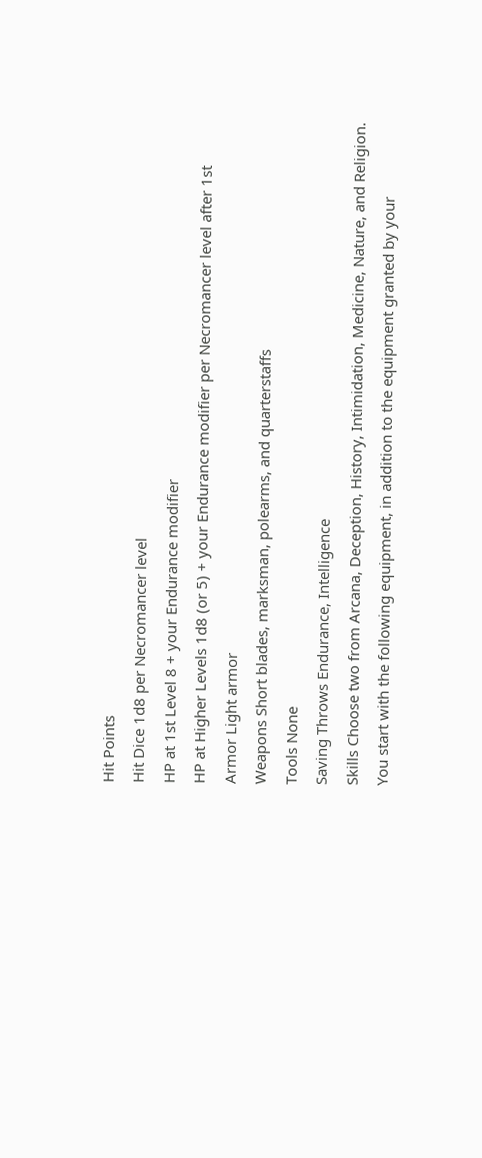Hit Points
Hit Dice 1d8 per Necromancer level
HP at 1st Level 8 + your Endurance modifier
HP at Higher Levels 1d8 (or 5) + your Endurance modifier per Necromancer level after 1st
Armor Light armor
Weapons Short blades, marksman, polearms, and quarterstaffs
Tools None
Saving Throws Endurance, Intelligence
Skills Choose two from Arcana, Deception, History, Intimidation, Medicine, Nature, and Religion.
You start with the following equipment, in addition to the equipment granted by your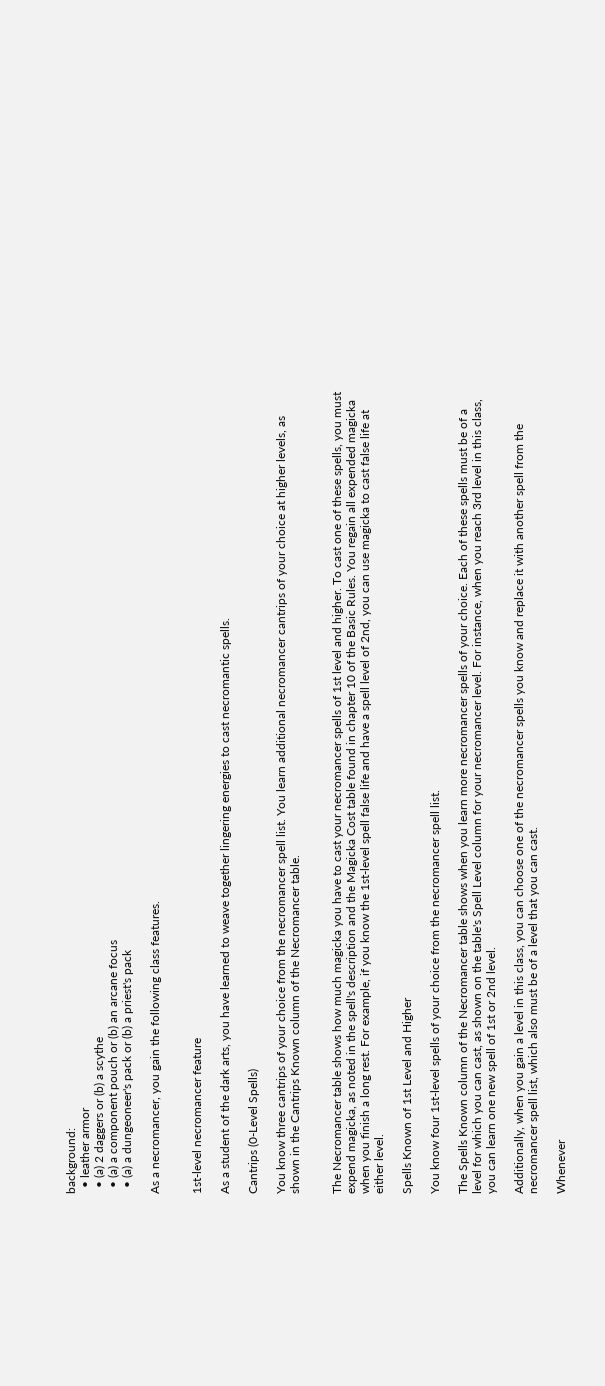background:
  • leather armor
  • (a) 2 daggers or (b) a scythe
  • (a) a component pouch or (b) an arcane focus
  • (a) a dungeoneer's pack or (b) a priest's pack

As a necromancer, you gain the following class features.


1st-level necromancer feature

As a student of the dark arts, you have learned to weave together lingering energies to cast necromantic spells.

Cantrips (0-Level Spells)

You know three cantrips of your choice from the necromancer spell list. You learn additional necromancer cantrips of your choice at higher levels, as shown in the Cantrips Known column of the Necromancer table.


The Necromancer table shows how much magicka you have to cast your necromancer spells of 1st level and higher. To cast one of these spells, you must expend magicka, as noted in the spell's description and the Magicka Cost table found in chapter 10 of the Basic Rules. You regain all expended magicka when you finish a long rest. For example, if you know the 1st-level spell false life and have a spell level of 2nd, you can use magicka to cast false life at either level.

Spells Known of 1st Level and Higher

You know four 1st-level spells of your choice from the necromancer spell list.

The Spells Known column of the Necromancer table shows when you learn more necromancer spells of your choice. Each of these spells must be of a level for which you can cast, as shown on the table's Spell Level column for your necromancer level. For instance, when you reach 3rd level in this class, you can learn one new spell of 1st or 2nd level.

Additionally, when you gain a level in this class, you can choose one of the necromancer spells you know and replace it with another spell from the necromancer spell list, which also must be of a level that you can cast.

Whenever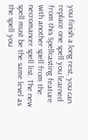you finish a long rest, you can replace one spell you learned from this Spellcasting feature with another spell from the necromancer spell list. The new spell must be the same level as the spell you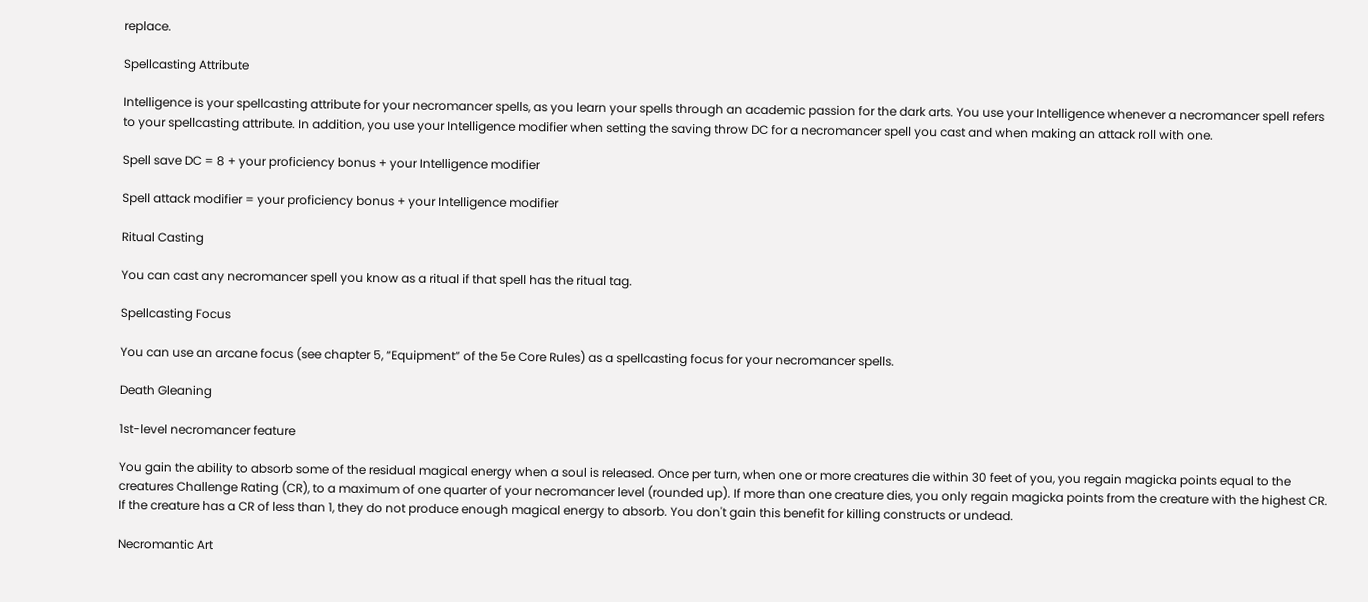replace.

Spellcasting Attribute

Intelligence is your spellcasting attribute for your necromancer spells, as you learn your spells through an academic passion for the dark arts. You use your Intelligence whenever a necromancer spell refers to your spellcasting attribute. In addition, you use your Intelligence modifier when setting the saving throw DC for a necromancer spell you cast and when making an attack roll with one.

Spell save DC = 8 + your proficiency bonus + your Intelligence modifier

Spell attack modifier = your proficiency bonus + your Intelligence modifier

Ritual Casting

You can cast any necromancer spell you know as a ritual if that spell has the ritual tag.

Spellcasting Focus

You can use an arcane focus (see chapter 5, “Equipment” of the 5e Core Rules) as a spellcasting focus for your necromancer spells.

Death Gleaning

1st-level necromancer feature

You gain the ability to absorb some of the residual magical energy when a soul is released. Once per turn, when one or more creatures die within 30 feet of you, you regain magicka points equal to the creatures Challenge Rating (CR), to a maximum of one quarter of your necromancer level (rounded up). If more than one creature dies, you only regain magicka points from the creature with the highest CR. If the creature has a CR of less than 1, they do not produce enough magical energy to absorb. You don't gain this benefit for killing constructs or undead.

Necromantic Art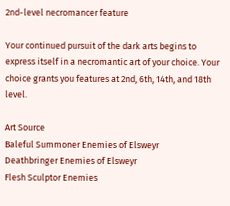2nd-level necromancer feature

Your continued pursuit of the dark arts begins to express itself in a necromantic art of your choice. Your choice grants you features at 2nd, 6th, 14th, and 18th level.

Art Source
Baleful Summoner Enemies of Elsweyr
Deathbringer Enemies of Elsweyr
Flesh Sculptor Enemies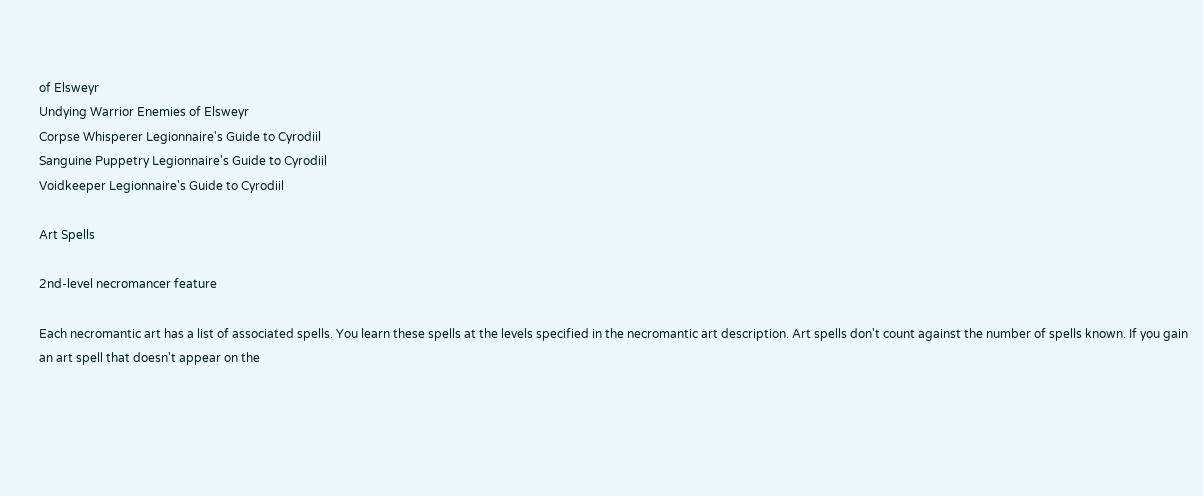of Elsweyr
Undying Warrior Enemies of Elsweyr
Corpse Whisperer Legionnaire's Guide to Cyrodiil
Sanguine Puppetry Legionnaire's Guide to Cyrodiil
Voidkeeper Legionnaire's Guide to Cyrodiil

Art Spells

2nd-level necromancer feature

Each necromantic art has a list of associated spells. You learn these spells at the levels specified in the necromantic art description. Art spells don't count against the number of spells known. If you gain an art spell that doesn't appear on the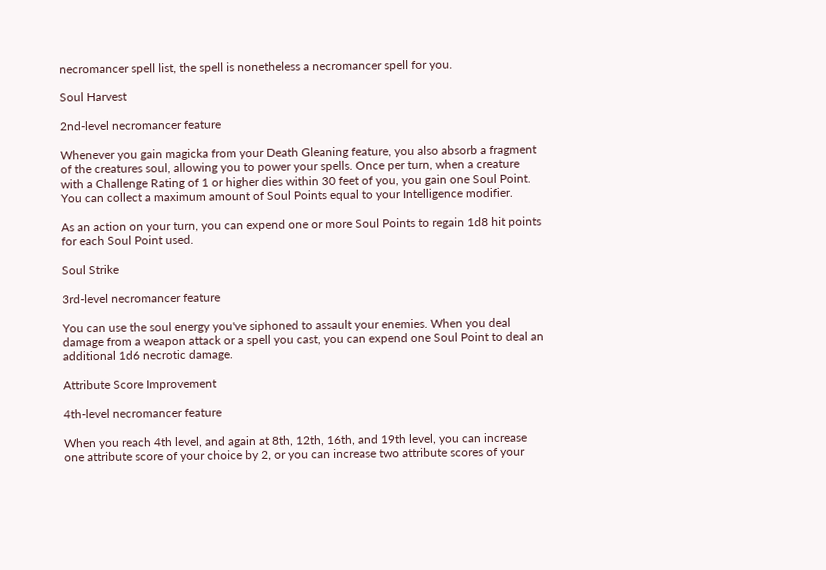necromancer spell list, the spell is nonetheless a necromancer spell for you.

Soul Harvest

2nd-level necromancer feature

Whenever you gain magicka from your Death Gleaning feature, you also absorb a fragment of the creatures soul, allowing you to power your spells. Once per turn, when a creature with a Challenge Rating of 1 or higher dies within 30 feet of you, you gain one Soul Point. You can collect a maximum amount of Soul Points equal to your Intelligence modifier.

As an action on your turn, you can expend one or more Soul Points to regain 1d8 hit points for each Soul Point used.

Soul Strike

3rd-level necromancer feature

You can use the soul energy you've siphoned to assault your enemies. When you deal damage from a weapon attack or a spell you cast, you can expend one Soul Point to deal an additional 1d6 necrotic damage.

Attribute Score Improvement

4th-level necromancer feature

When you reach 4th level, and again at 8th, 12th, 16th, and 19th level, you can increase one attribute score of your choice by 2, or you can increase two attribute scores of your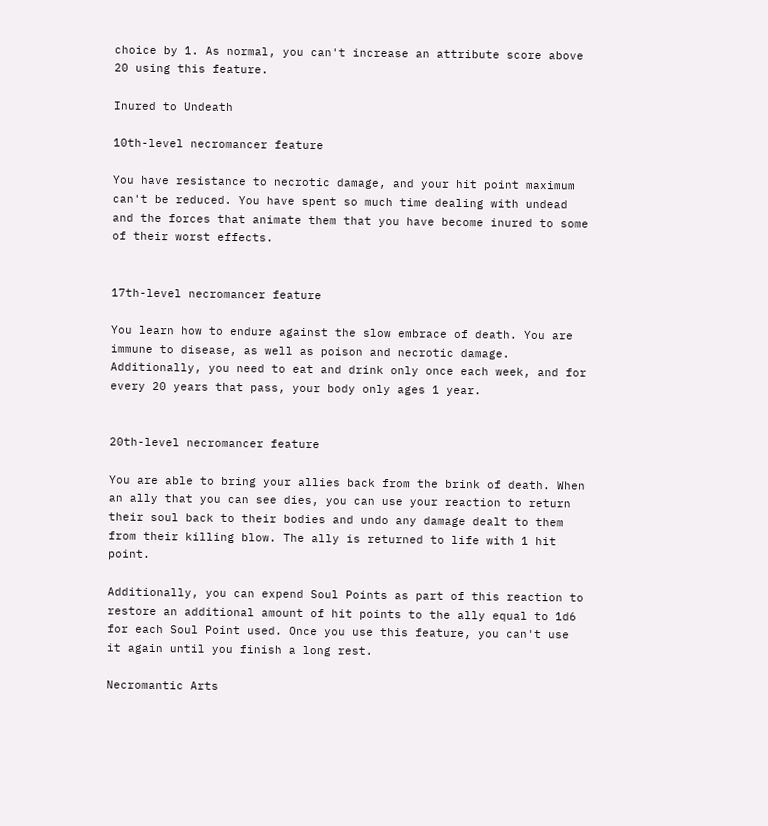choice by 1. As normal, you can't increase an attribute score above 20 using this feature.

Inured to Undeath

10th-level necromancer feature

You have resistance to necrotic damage, and your hit point maximum can't be reduced. You have spent so much time dealing with undead and the forces that animate them that you have become inured to some of their worst effects.


17th-level necromancer feature

You learn how to endure against the slow embrace of death. You are immune to disease, as well as poison and necrotic damage. Additionally, you need to eat and drink only once each week, and for every 20 years that pass, your body only ages 1 year.


20th-level necromancer feature

You are able to bring your allies back from the brink of death. When an ally that you can see dies, you can use your reaction to return their soul back to their bodies and undo any damage dealt to them from their killing blow. The ally is returned to life with 1 hit point.

Additionally, you can expend Soul Points as part of this reaction to restore an additional amount of hit points to the ally equal to 1d6 for each Soul Point used. Once you use this feature, you can't use it again until you finish a long rest.

Necromantic Arts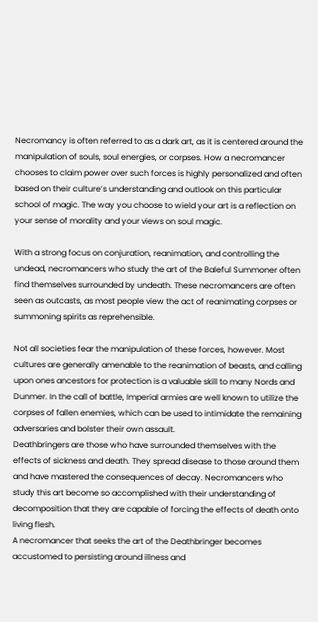Necromancy is often referred to as a dark art, as it is centered around the manipulation of souls, soul energies, or corpses. How a necromancer chooses to claim power over such forces is highly personalized and often based on their culture’s understanding and outlook on this particular school of magic. The way you choose to wield your art is a reflection on your sense of morality and your views on soul magic.

With a strong focus on conjuration, reanimation, and controlling the undead, necromancers who study the art of the Baleful Summoner often find themselves surrounded by undeath. These necromancers are often seen as outcasts, as most people view the act of reanimating corpses or summoning spirits as reprehensible.

Not all societies fear the manipulation of these forces, however. Most cultures are generally amenable to the reanimation of beasts, and calling upon ones ancestors for protection is a valuable skill to many Nords and Dunmer. In the call of battle, Imperial armies are well known to utilize the corpses of fallen enemies, which can be used to intimidate the remaining adversaries and bolster their own assault.
Deathbringers are those who have surrounded themselves with the effects of sickness and death. They spread disease to those around them and have mastered the consequences of decay. Necromancers who study this art become so accomplished with their understanding of decomposition that they are capable of forcing the effects of death onto living flesh.
A necromancer that seeks the art of the Deathbringer becomes accustomed to persisting around illness and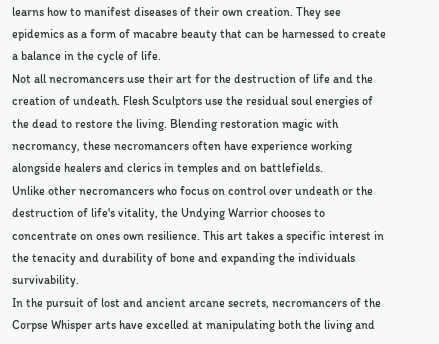learns how to manifest diseases of their own creation. They see epidemics as a form of macabre beauty that can be harnessed to create a balance in the cycle of life.
Not all necromancers use their art for the destruction of life and the creation of undeath. Flesh Sculptors use the residual soul energies of the dead to restore the living. Blending restoration magic with necromancy, these necromancers often have experience working alongside healers and clerics in temples and on battlefields.
Unlike other necromancers who focus on control over undeath or the destruction of life's vitality, the Undying Warrior chooses to concentrate on ones own resilience. This art takes a specific interest in the tenacity and durability of bone and expanding the individuals survivability.
In the pursuit of lost and ancient arcane secrets, necromancers of the Corpse Whisper arts have excelled at manipulating both the living and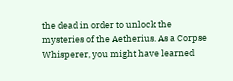the dead in order to unlock the mysteries of the Aetherius. As a Corpse Whisperer, you might have learned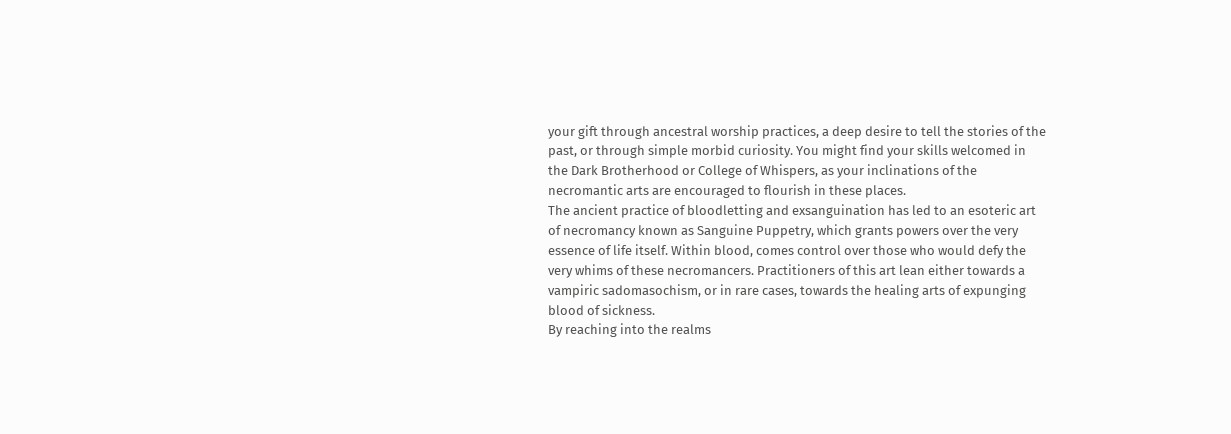your gift through ancestral worship practices, a deep desire to tell the stories of the past, or through simple morbid curiosity. You might find your skills welcomed in the Dark Brotherhood or College of Whispers, as your inclinations of the necromantic arts are encouraged to flourish in these places.
The ancient practice of bloodletting and exsanguination has led to an esoteric art of necromancy known as Sanguine Puppetry, which grants powers over the very essence of life itself. Within blood, comes control over those who would defy the very whims of these necromancers. Practitioners of this art lean either towards a vampiric sadomasochism, or in rare cases, towards the healing arts of expunging blood of sickness.
By reaching into the realms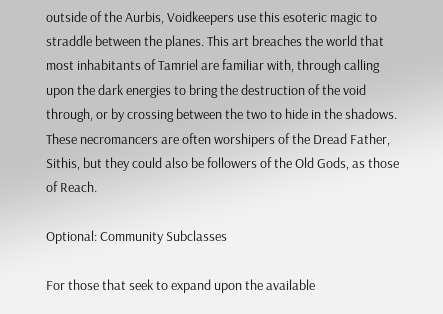outside of the Aurbis, Voidkeepers use this esoteric magic to straddle between the planes. This art breaches the world that most inhabitants of Tamriel are familiar with, through calling upon the dark energies to bring the destruction of the void through, or by crossing between the two to hide in the shadows. These necromancers are often worshipers of the Dread Father, Sithis, but they could also be followers of the Old Gods, as those of Reach.

Optional: Community Subclasses

For those that seek to expand upon the available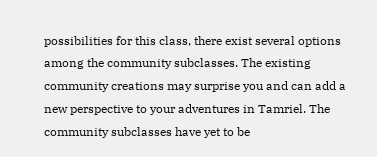possibilities for this class, there exist several options among the community subclasses. The existing community creations may surprise you and can add a new perspective to your adventures in Tamriel. The community subclasses have yet to be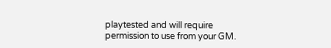playtested and will require permission to use from your GM.